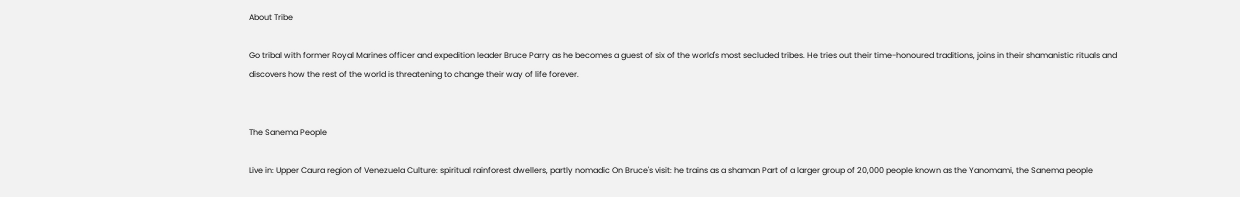About Tribe

Go tribal with former Royal Marines officer and expedition leader Bruce Parry as he becomes a guest of six of the world's most secluded tribes. He tries out their time-honoured traditions, joins in their shamanistic rituals and discovers how the rest of the world is threatening to change their way of life forever.


The Sanema People

Live in: Upper Caura region of Venezuela Culture: spiritual rainforest dwellers, partly nomadic On Bruce's visit: he trains as a shaman Part of a larger group of 20,000 people known as the Yanomami, the Sanema people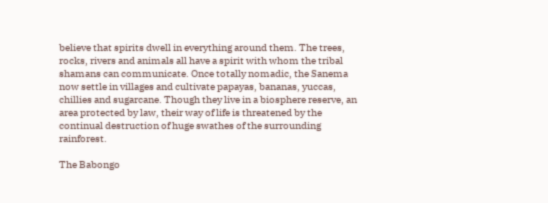believe that spirits dwell in everything around them. The trees, rocks, rivers and animals all have a spirit with whom the tribal shamans can communicate. Once totally nomadic, the Sanema now settle in villages and cultivate papayas, bananas, yuccas, chillies and sugarcane. Though they live in a biosphere reserve, an area protected by law, their way of life is threatened by the continual destruction of huge swathes of the surrounding rainforest.

The Babongo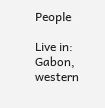People

Live in: Gabon, western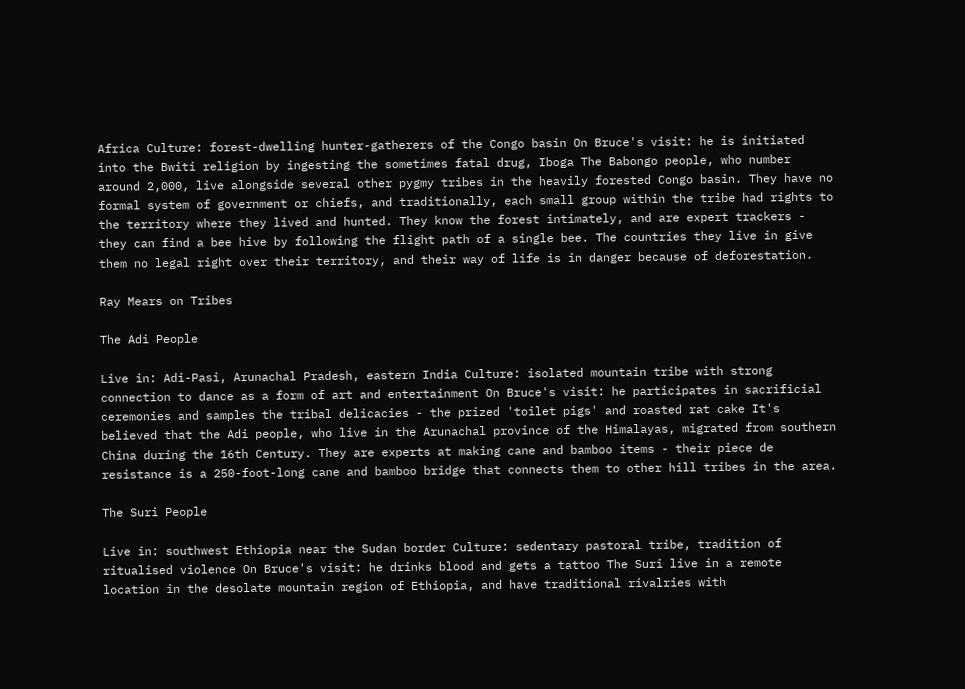Africa Culture: forest-dwelling hunter-gatherers of the Congo basin On Bruce's visit: he is initiated into the Bwiti religion by ingesting the sometimes fatal drug, Iboga The Babongo people, who number around 2,000, live alongside several other pygmy tribes in the heavily forested Congo basin. They have no formal system of government or chiefs, and traditionally, each small group within the tribe had rights to the territory where they lived and hunted. They know the forest intimately, and are expert trackers - they can find a bee hive by following the flight path of a single bee. The countries they live in give them no legal right over their territory, and their way of life is in danger because of deforestation.

Ray Mears on Tribes

The Adi People

Live in: Adi-Pasi, Arunachal Pradesh, eastern India Culture: isolated mountain tribe with strong connection to dance as a form of art and entertainment On Bruce's visit: he participates in sacrificial ceremonies and samples the tribal delicacies - the prized 'toilet pigs' and roasted rat cake It's believed that the Adi people, who live in the Arunachal province of the Himalayas, migrated from southern China during the 16th Century. They are experts at making cane and bamboo items - their piece de resistance is a 250-foot-long cane and bamboo bridge that connects them to other hill tribes in the area.

The Suri People

Live in: southwest Ethiopia near the Sudan border Culture: sedentary pastoral tribe, tradition of ritualised violence On Bruce's visit: he drinks blood and gets a tattoo The Suri live in a remote location in the desolate mountain region of Ethiopia, and have traditional rivalries with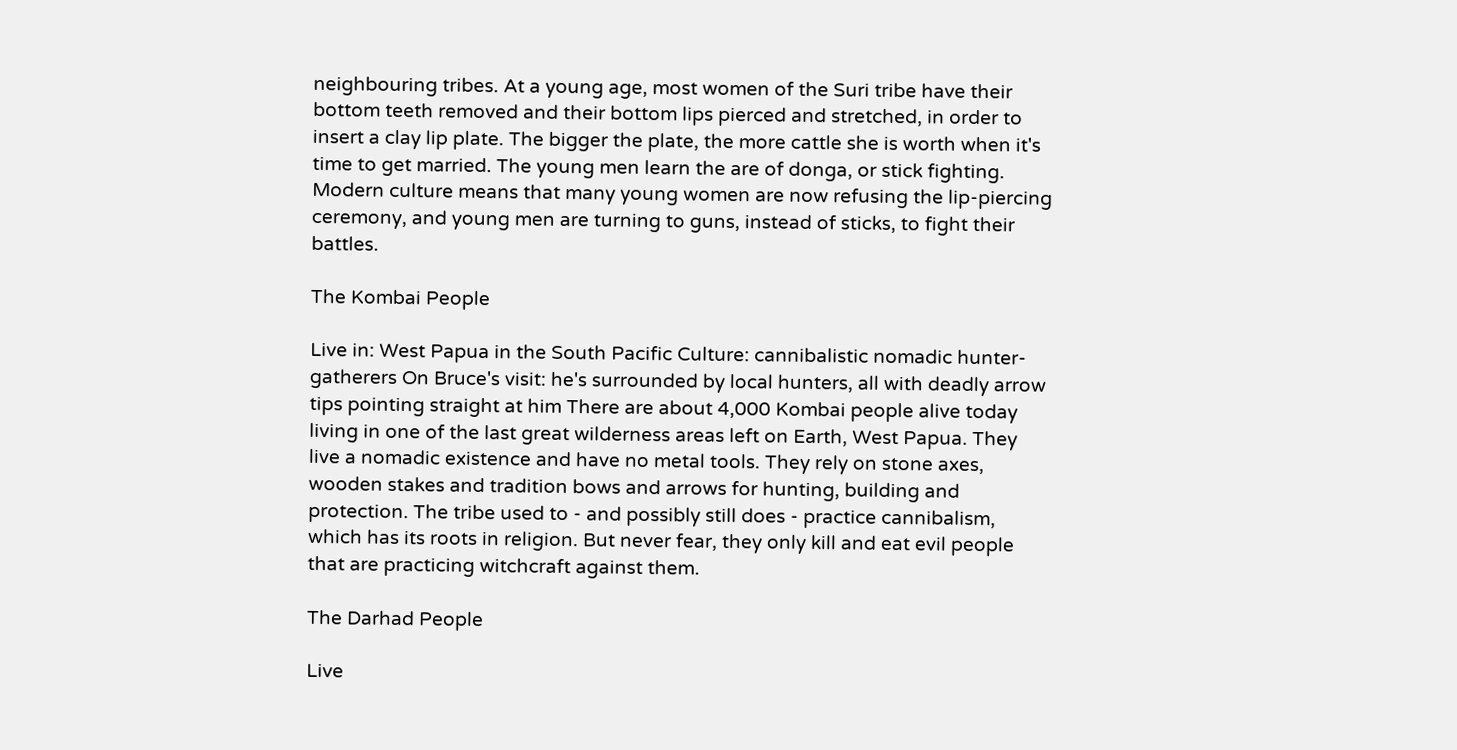neighbouring tribes. At a young age, most women of the Suri tribe have their bottom teeth removed and their bottom lips pierced and stretched, in order to insert a clay lip plate. The bigger the plate, the more cattle she is worth when it's time to get married. The young men learn the are of donga, or stick fighting. Modern culture means that many young women are now refusing the lip-piercing ceremony, and young men are turning to guns, instead of sticks, to fight their battles.

The Kombai People

Live in: West Papua in the South Pacific Culture: cannibalistic nomadic hunter-gatherers On Bruce's visit: he's surrounded by local hunters, all with deadly arrow tips pointing straight at him There are about 4,000 Kombai people alive today living in one of the last great wilderness areas left on Earth, West Papua. They live a nomadic existence and have no metal tools. They rely on stone axes, wooden stakes and tradition bows and arrows for hunting, building and protection. The tribe used to - and possibly still does - practice cannibalism, which has its roots in religion. But never fear, they only kill and eat evil people that are practicing witchcraft against them.

The Darhad People

Live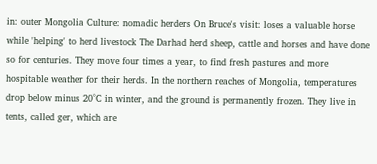in: outer Mongolia Culture: nomadic herders On Bruce's visit: loses a valuable horse while 'helping' to herd livestock The Darhad herd sheep, cattle and horses and have done so for centuries. They move four times a year, to find fresh pastures and more hospitable weather for their herds. In the northern reaches of Mongolia, temperatures drop below minus 20°C in winter, and the ground is permanently frozen. They live in tents, called ger, which are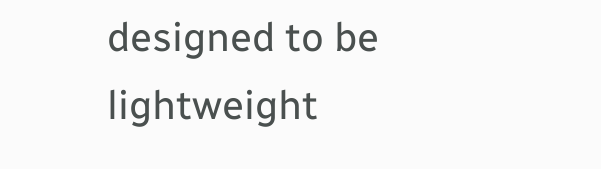designed to be lightweight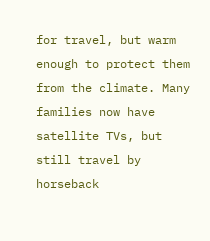for travel, but warm enough to protect them from the climate. Many families now have satellite TVs, but still travel by horseback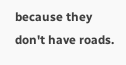because they don't have roads.